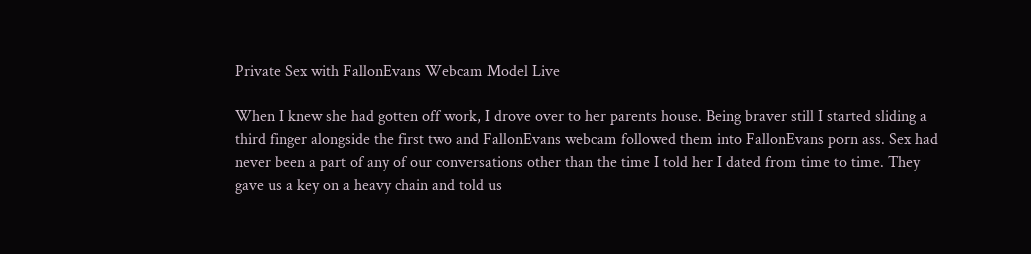Private Sex with FallonEvans Webcam Model Live

When I knew she had gotten off work, I drove over to her parents house. Being braver still I started sliding a third finger alongside the first two and FallonEvans webcam followed them into FallonEvans porn ass. Sex had never been a part of any of our conversations other than the time I told her I dated from time to time. They gave us a key on a heavy chain and told us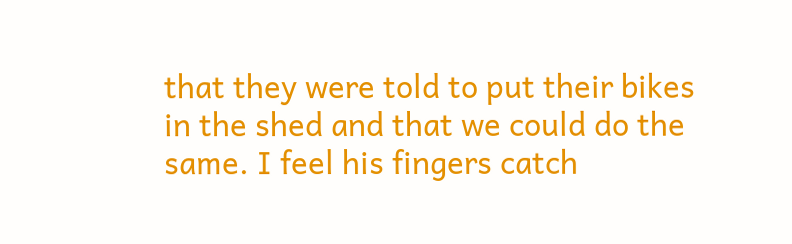that they were told to put their bikes in the shed and that we could do the same. I feel his fingers catch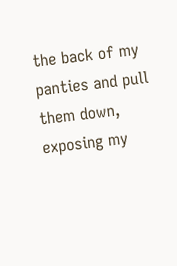the back of my panties and pull them down, exposing my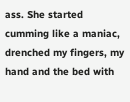ass. She started cumming like a maniac, drenched my fingers, my hand and the bed with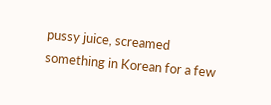pussy juice, screamed something in Korean for a few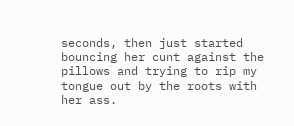seconds, then just started bouncing her cunt against the pillows and trying to rip my tongue out by the roots with her ass.